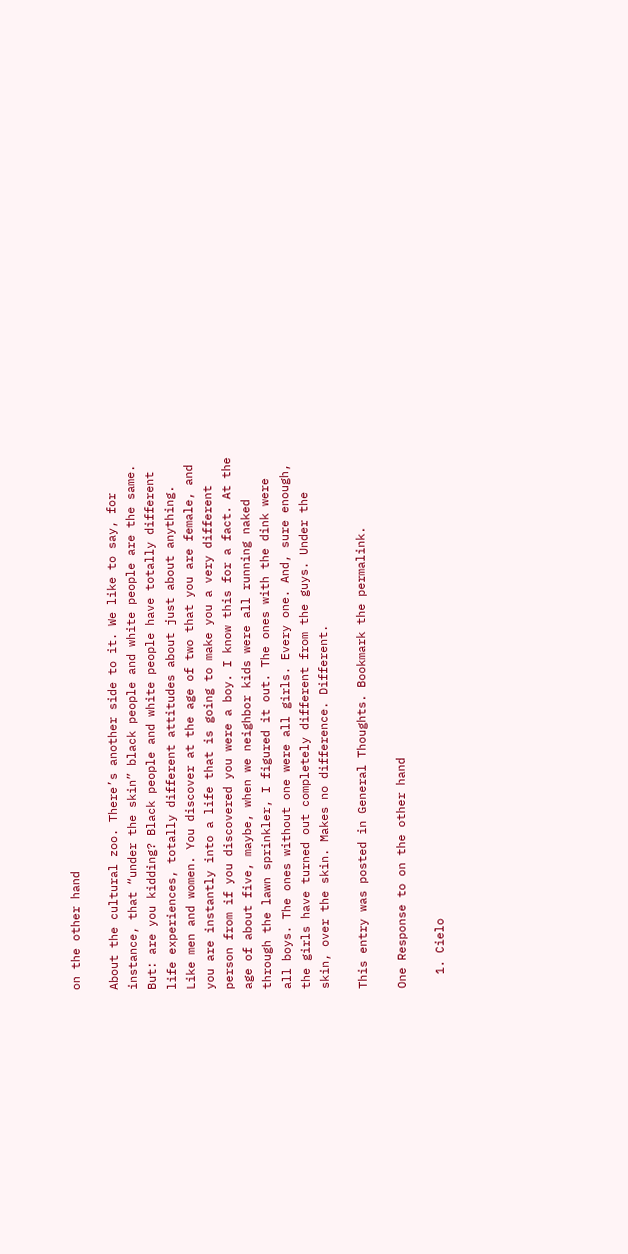on the other hand

About the cultural zoo. There’s another side to it. We like to say, for instance, that “under the skin” black people and white people are the same. But: are you kidding? Black people and white people have totally different life experiences, totally different attitudes about just about anything. Like men and women. You discover at the age of two that you are female, and you are instantly into a life that is going to make you a very different person from if you discovered you were a boy. I know this for a fact. At the age of about five, maybe, when we neighbor kids were all running naked through the lawn sprinkler, I figured it out. The ones with the dink were all boys. The ones without one were all girls. Every one. And, sure enough, the girls have turned out completely different from the guys. Under the skin, over the skin. Makes no difference. Different.

This entry was posted in General Thoughts. Bookmark the permalink.

One Response to on the other hand

  1. Cielo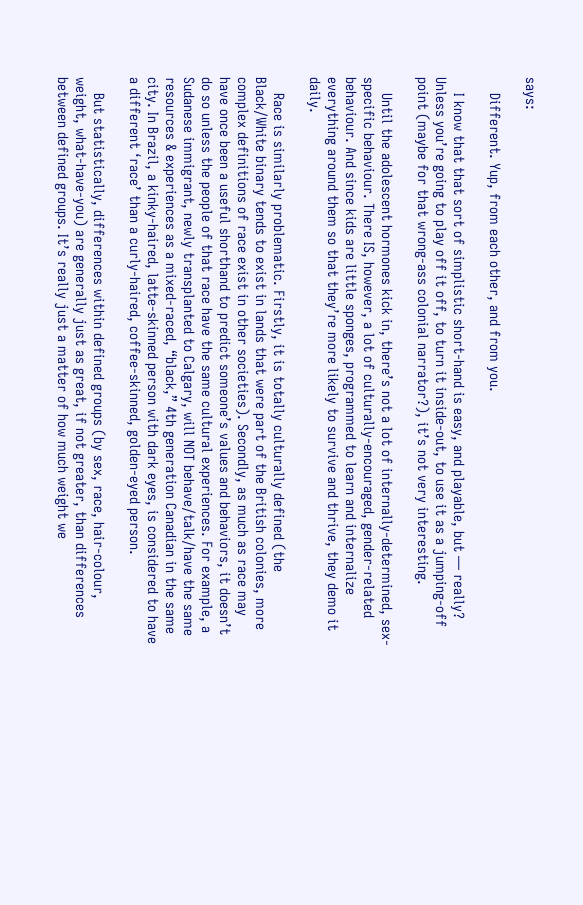says:

    Different. Yup, from each other, and from you.

    I know that that sort of simplistic short-hand is easy, and playable, but — really? Unless you’re going to play off it off, to turn it inside-out, to use it as a jumping-off point (maybe for that wrong-ass colonial narrator?), it’s not very interesting.

    Until the adolescent hormones kick in, there’s not a lot of internally-determined, sex-specific behaviour. There IS, however, a lot of culturally-encouraged, gender-related behaviour. And since kids are little sponges, programmed to learn and internalize everything around them so that they’re more likely to survive and thrive, they demo it daily.

    Race is similarly problematic. Firstly, it is totally culturally defined (the Black/White binary tends to exist in lands that were part of the British colonies, more complex definitions of race exist in other societies). Secondly, as much as race may have once been a useful shorthand to predict someone’s values and behaviors, it doesn’t do so unless the people of that race have the same cultural experiences. For example, a Sudanese immigrant, newly transplanted to Calgary, will NOT behave/talk/have the same resources & experiences as a mixed-raced, “black,” 4th generation Canadian in the same city. In Brazil, a kinky-haired, latte-skinned person with dark eyes, is considered to have a different ‘race’ than a curly-haired, coffee-skinned, golden-eyed person.

    But statistically, differences within defined groups (by sex, race, hair-colour, weight, what-have-you) are generally just as great, if not greater, than differences between defined groups. It’s really just a matter of how much weight we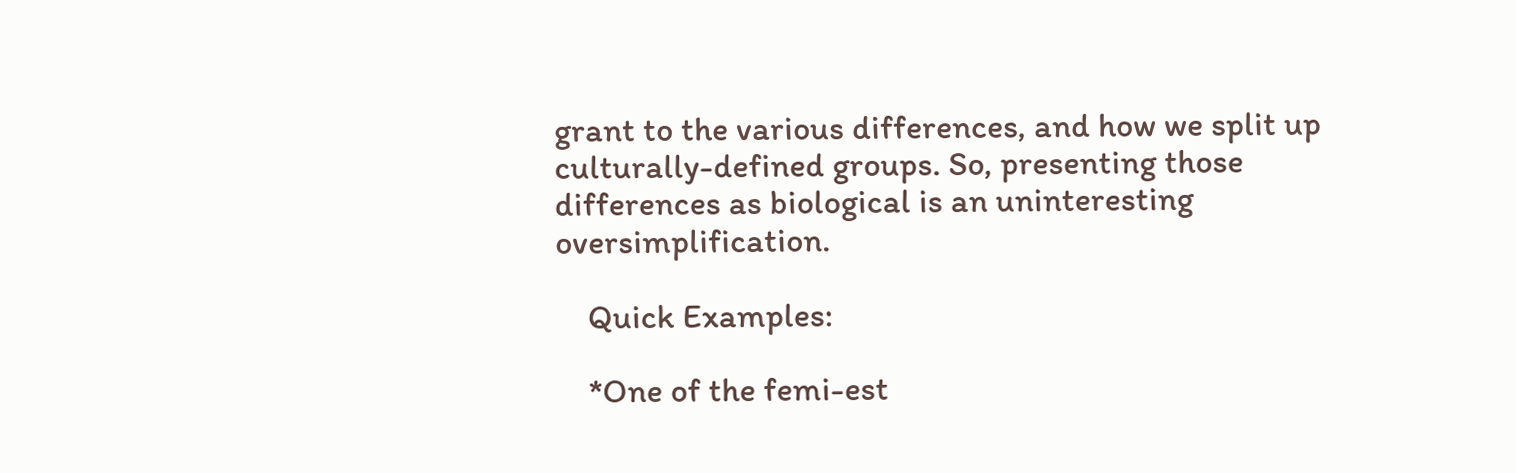grant to the various differences, and how we split up culturally-defined groups. So, presenting those differences as biological is an uninteresting oversimplification.

    Quick Examples:

    *One of the femi-est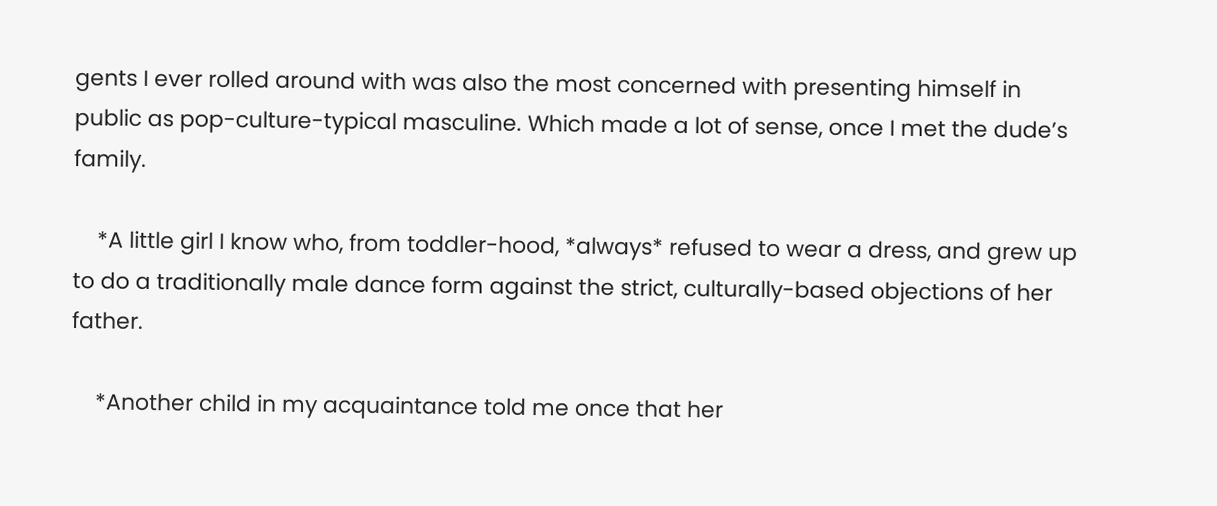gents I ever rolled around with was also the most concerned with presenting himself in public as pop-culture-typical masculine. Which made a lot of sense, once I met the dude’s family.

    *A little girl I know who, from toddler-hood, *always* refused to wear a dress, and grew up to do a traditionally male dance form against the strict, culturally-based objections of her father.

    *Another child in my acquaintance told me once that her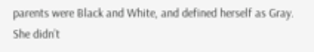parents were Black and White, and defined herself as Gray. She didn’t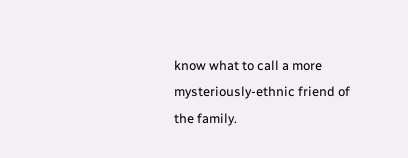know what to call a more mysteriously-ethnic friend of the family.